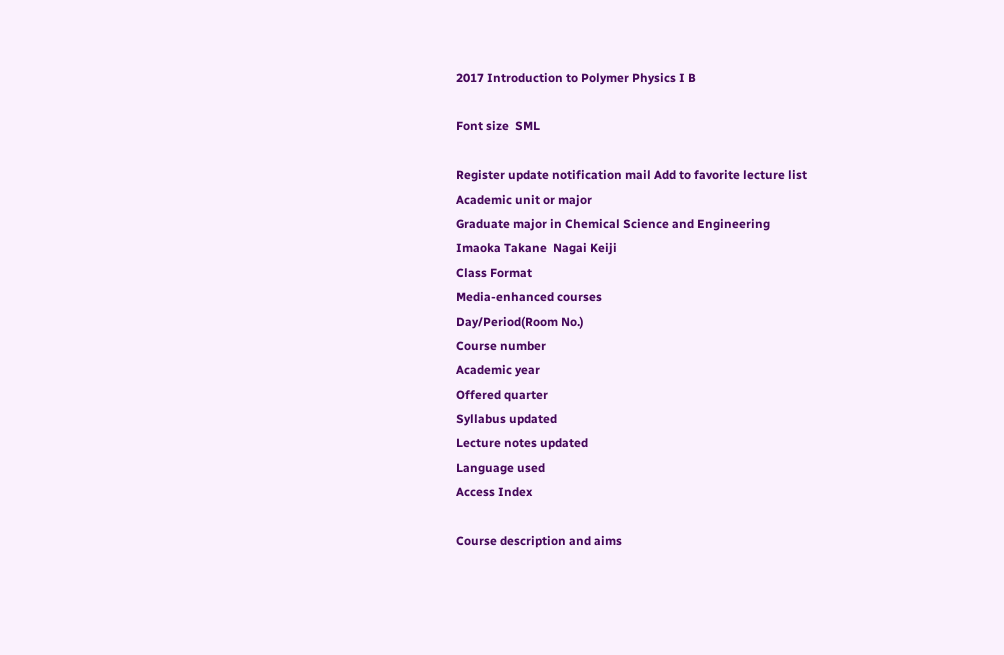2017 Introduction to Polymer Physics I B

Font size  SML

Register update notification mail Add to favorite lecture list
Academic unit or major
Graduate major in Chemical Science and Engineering
Imaoka Takane  Nagai Keiji
Class Format
Media-enhanced courses
Day/Period(Room No.)
Course number
Academic year
Offered quarter
Syllabus updated
Lecture notes updated
Language used
Access Index

Course description and aims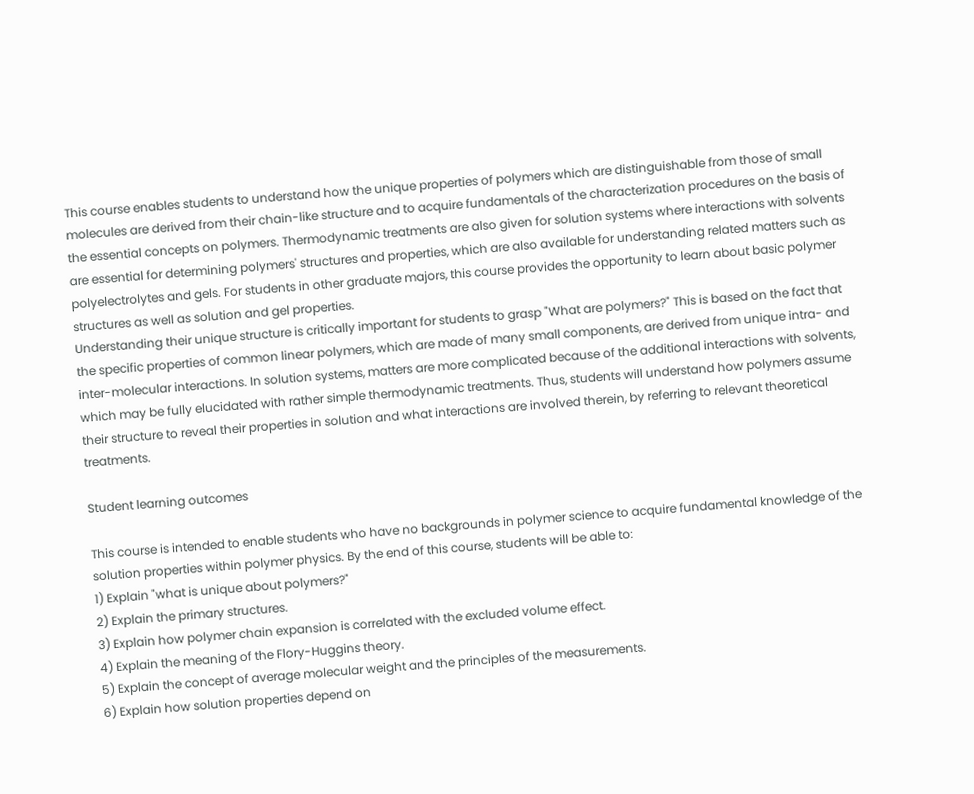This course enables students to understand how the unique properties of polymers which are distinguishable from those of small molecules are derived from their chain-like structure and to acquire fundamentals of the characterization procedures on the basis of the essential concepts on polymers. Thermodynamic treatments are also given for solution systems where interactions with solvents are essential for determining polymers' structures and properties, which are also available for understanding related matters such as polyelectrolytes and gels. For students in other graduate majors, this course provides the opportunity to learn about basic polymer structures as well as solution and gel properties.
Understanding their unique structure is critically important for students to grasp "What are polymers?" This is based on the fact that the specific properties of common linear polymers, which are made of many small components, are derived from unique intra- and inter-molecular interactions. In solution systems, matters are more complicated because of the additional interactions with solvents, which may be fully elucidated with rather simple thermodynamic treatments. Thus, students will understand how polymers assume their structure to reveal their properties in solution and what interactions are involved therein, by referring to relevant theoretical treatments.

Student learning outcomes

This course is intended to enable students who have no backgrounds in polymer science to acquire fundamental knowledge of the solution properties within polymer physics. By the end of this course, students will be able to:
1) Explain "what is unique about polymers?"
2) Explain the primary structures.
3) Explain how polymer chain expansion is correlated with the excluded volume effect.
4) Explain the meaning of the Flory-Huggins theory.
5) Explain the concept of average molecular weight and the principles of the measurements.
6) Explain how solution properties depend on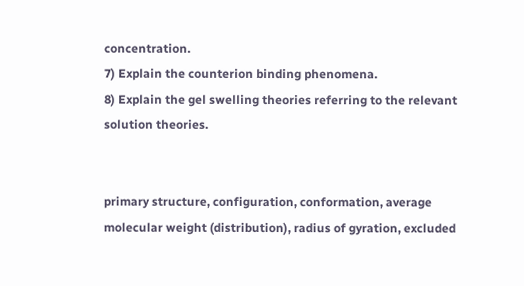concentration.
7) Explain the counterion binding phenomena.
8) Explain the gel swelling theories referring to the relevant solution theories.


primary structure, configuration, conformation, average molecular weight (distribution), radius of gyration, excluded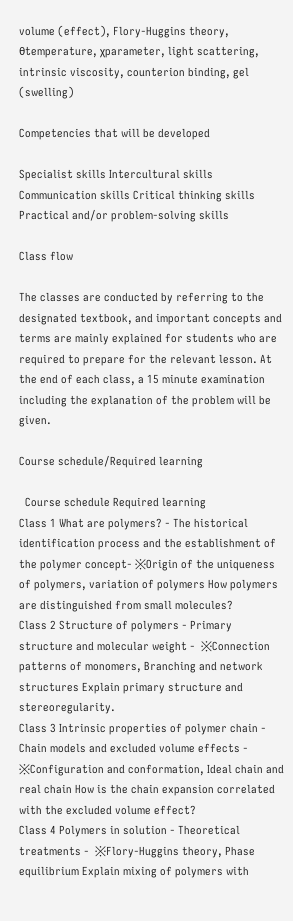volume (effect), Flory-Huggins theory, θtemperature, χparameter, light scattering, intrinsic viscosity, counterion binding, gel (swelling)

Competencies that will be developed

Specialist skills Intercultural skills Communication skills Critical thinking skills Practical and/or problem-solving skills

Class flow

The classes are conducted by referring to the designated textbook, and important concepts and terms are mainly explained for students who are required to prepare for the relevant lesson. At the end of each class, a 15 minute examination including the explanation of the problem will be given.

Course schedule/Required learning

  Course schedule Required learning
Class 1 What are polymers? - The historical identification process and the establishment of the polymer concept- ※Origin of the uniqueness of polymers, variation of polymers How polymers are distinguished from small molecules?
Class 2 Structure of polymers - Primary structure and molecular weight -  ※Connection patterns of monomers, Branching and network structures Explain primary structure and stereoregularity.
Class 3 Intrinsic properties of polymer chain - Chain models and excluded volume effects -  ※Configuration and conformation, Ideal chain and real chain How is the chain expansion correlated with the excluded volume effect?
Class 4 Polymers in solution - Theoretical treatments -  ※Flory-Huggins theory, Phase equilibrium Explain mixing of polymers with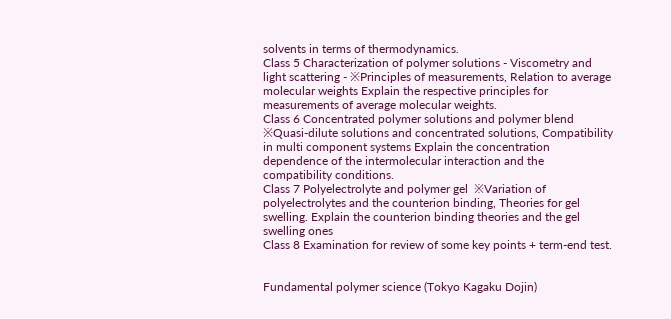solvents in terms of thermodynamics.
Class 5 Characterization of polymer solutions - Viscometry and light scattering - ※Principles of measurements, Relation to average molecular weights Explain the respective principles for measurements of average molecular weights.
Class 6 Concentrated polymer solutions and polymer blend ※Quasi-dilute solutions and concentrated solutions, Compatibility in multi component systems Explain the concentration dependence of the intermolecular interaction and the compatibility conditions.
Class 7 Polyelectrolyte and polymer gel  ※Variation of polyelectrolytes and the counterion binding, Theories for gel swelling. Explain the counterion binding theories and the gel swelling ones
Class 8 Examination for review of some key points + term-end test.


Fundamental polymer science (Tokyo Kagaku Dojin)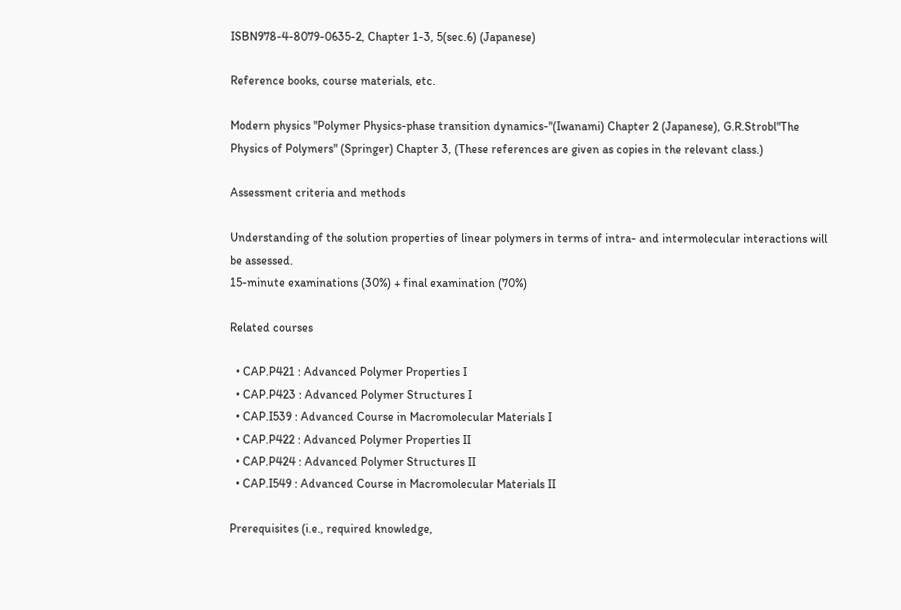ISBN978-4-8079-0635-2, Chapter 1-3, 5(sec.6) (Japanese)

Reference books, course materials, etc.

Modern physics "Polymer Physics-phase transition dynamics-"(Iwanami) Chapter 2 (Japanese), G.R.Strobl"The Physics of Polymers" (Springer) Chapter 3, (These references are given as copies in the relevant class.)

Assessment criteria and methods

Understanding of the solution properties of linear polymers in terms of intra- and intermolecular interactions will be assessed.
15-minute examinations (30%) + final examination (70%)

Related courses

  • CAP.P421 : Advanced Polymer Properties I
  • CAP.P423 : Advanced Polymer Structures I
  • CAP.I539 : Advanced Course in Macromolecular Materials I
  • CAP.P422 : Advanced Polymer Properties II
  • CAP.P424 : Advanced Polymer Structures II
  • CAP.I549 : Advanced Course in Macromolecular Materials II

Prerequisites (i.e., required knowledge,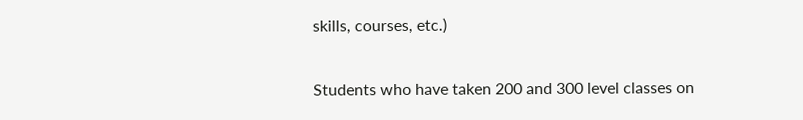skills, courses, etc.)

Students who have taken 200 and 300 level classes on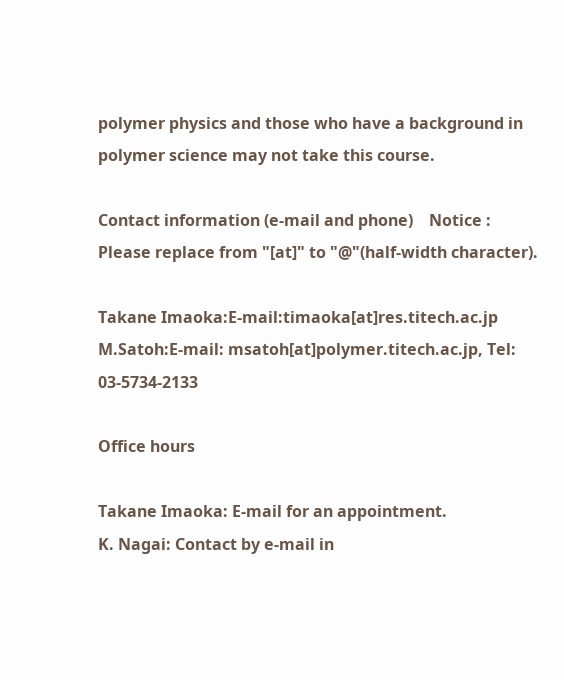polymer physics and those who have a background in polymer science may not take this course.

Contact information (e-mail and phone)    Notice : Please replace from "[at]" to "@"(half-width character).

Takane Imaoka:E-mail:timaoka[at]res.titech.ac.jp
M.Satoh:E-mail: msatoh[at]polymer.titech.ac.jp, Tel: 03-5734-2133

Office hours

Takane Imaoka: E-mail for an appointment.
K. Nagai: Contact by e-mail in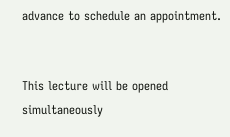advance to schedule an appointment.


This lecture will be opened simultaneously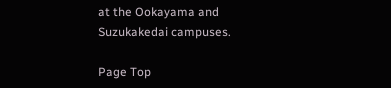at the Ookayama and Suzukakedai campuses.

Page Top